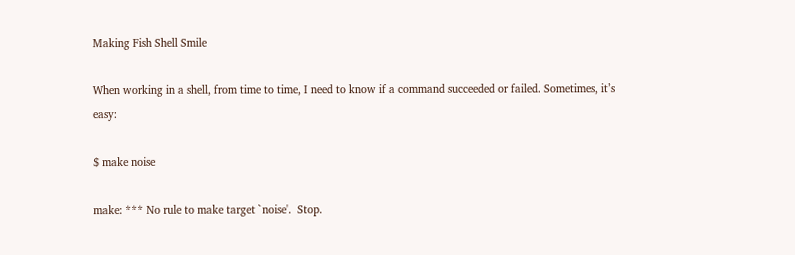Making Fish Shell Smile

When working in a shell, from time to time, I need to know if a command succeeded or failed. Sometimes, it’s easy:

$ make noise

make: *** No rule to make target `noise'.  Stop.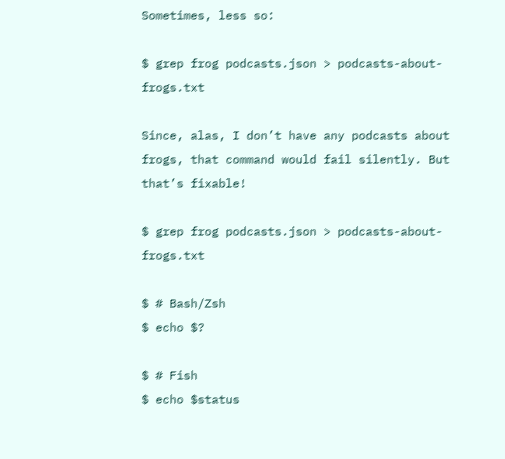Sometimes, less so:

$ grep frog podcasts.json > podcasts-about-frogs.txt

Since, alas, I don’t have any podcasts about frogs, that command would fail silently. But that’s fixable!

$ grep frog podcasts.json > podcasts-about-frogs.txt

$ # Bash/Zsh
$ echo $?

$ # Fish
$ echo $status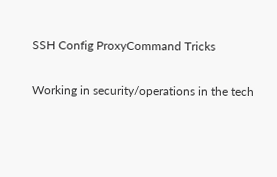SSH Config ProxyCommand Tricks

Working in security/operations in the tech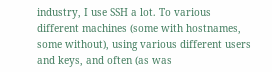industry, I use SSH a lot. To various different machines (some with hostnames, some without), using various different users and keys, and often (as was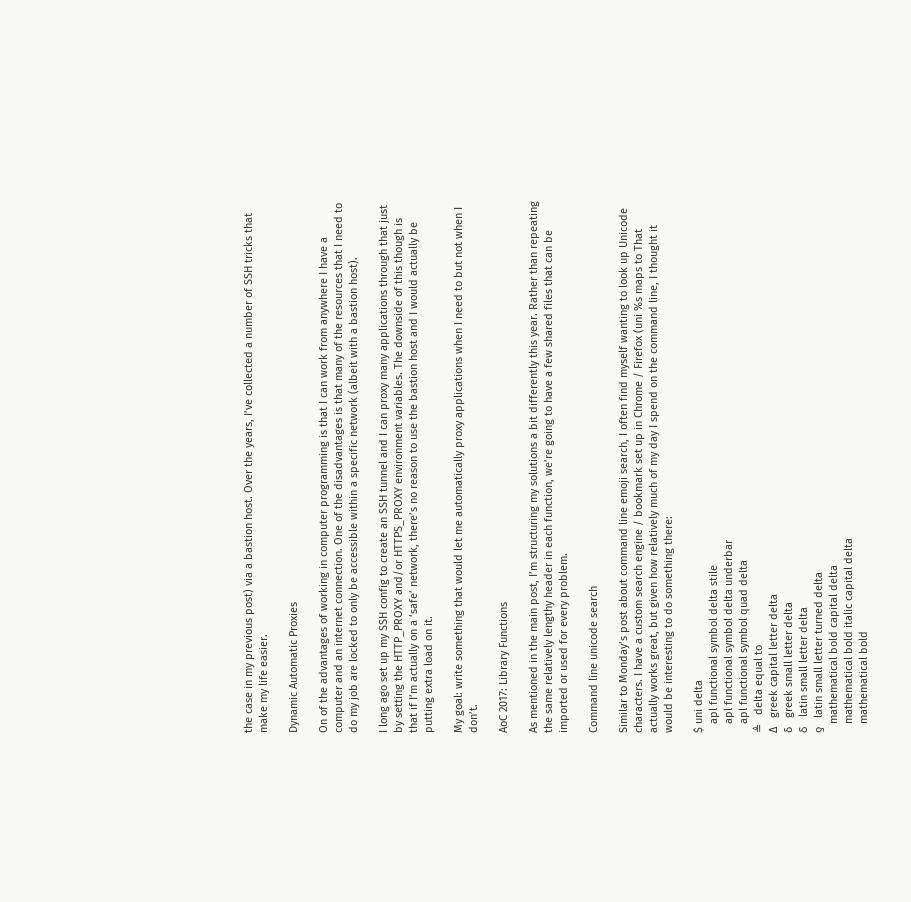the case in my previous post) via a bastion host. Over the years, I’ve collected a number of SSH tricks that make my life easier.

Dynamic Automatic Proxies

On of the advantages of working in computer programming is that I can work from anywhere I have a computer and an internet connection. One of the disadvantages is that many of the resources that I need to do my job are locked to only be accessible within a specific network (albeit with a bastion host).

I long ago set up my SSH config to create an SSH tunnel and I can proxy many applications through that just by setting the HTTP_PROXY and/or HTTPS_PROXY environment variables. The downside of this though is that if I’m actually on a ‘safe’ network, there’s no reason to use the bastion host and I would actually be putting extra load on it.

My goal: write something that would let me automatically proxy applications when I need to but not when I don’t.

AoC 2017: Library Functions

As mentioned in the main post, I’m structuring my solutions a bit differently this year. Rather than repeating the same relatively lengthy header in each function, we’re going to have a few shared files that can be imported or used for every problem.

Command line unicode search

Similar to Monday’s post about command line emoji search, I often find myself wanting to look up Unicode characters. I have a custom search engine / bookmark set up in Chrome / Firefox (uni %s maps to That actually works great, but given how relatively much of my day I spend on the command line, I thought it would be interesting to do something there:

$ uni delta
   apl functional symbol delta stile
   apl functional symbol delta underbar
   apl functional symbol quad delta
≜   delta equal to
Δ   greek capital letter delta
δ   greek small letter delta
ẟ   latin small letter delta
ƍ   latin small letter turned delta
   mathematical bold capital delta
   mathematical bold italic capital delta
   mathematical bold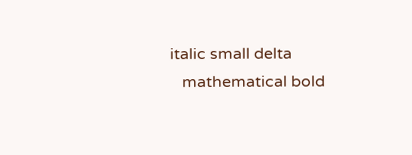italic small delta
   mathematical bold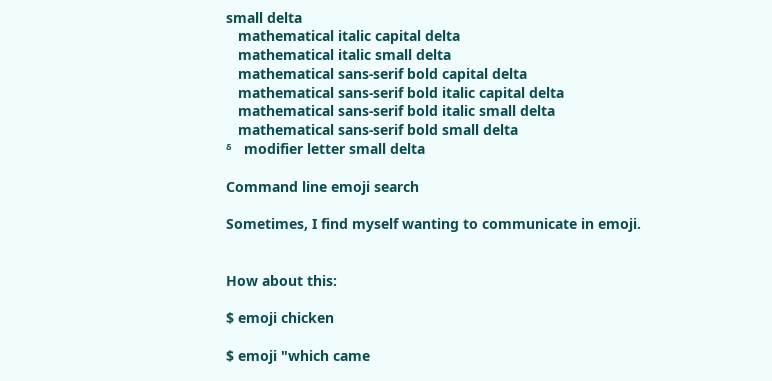small delta
   mathematical italic capital delta
   mathematical italic small delta
   mathematical sans-serif bold capital delta
   mathematical sans-serif bold italic capital delta
   mathematical sans-serif bold italic small delta
   mathematical sans-serif bold small delta
ᵟ   modifier letter small delta

Command line emoji search

Sometimes, I find myself wanting to communicate in emoji.


How about this:

$ emoji chicken

$ emoji "which came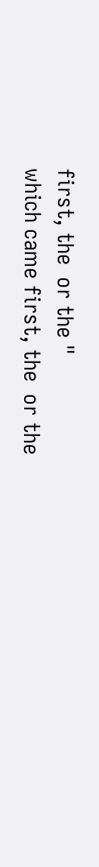first, the  or the "
which came first, the  or the